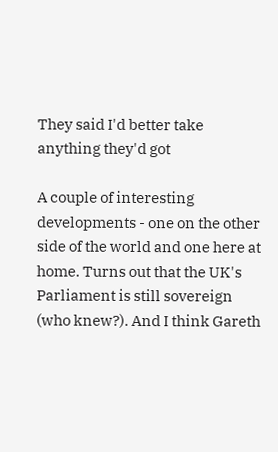They said I'd better take anything they'd got

A couple of interesting developments - one on the other side of the world and one here at home. Turns out that the UK's Parliament is still sovereign (who knew?). And I think Gareth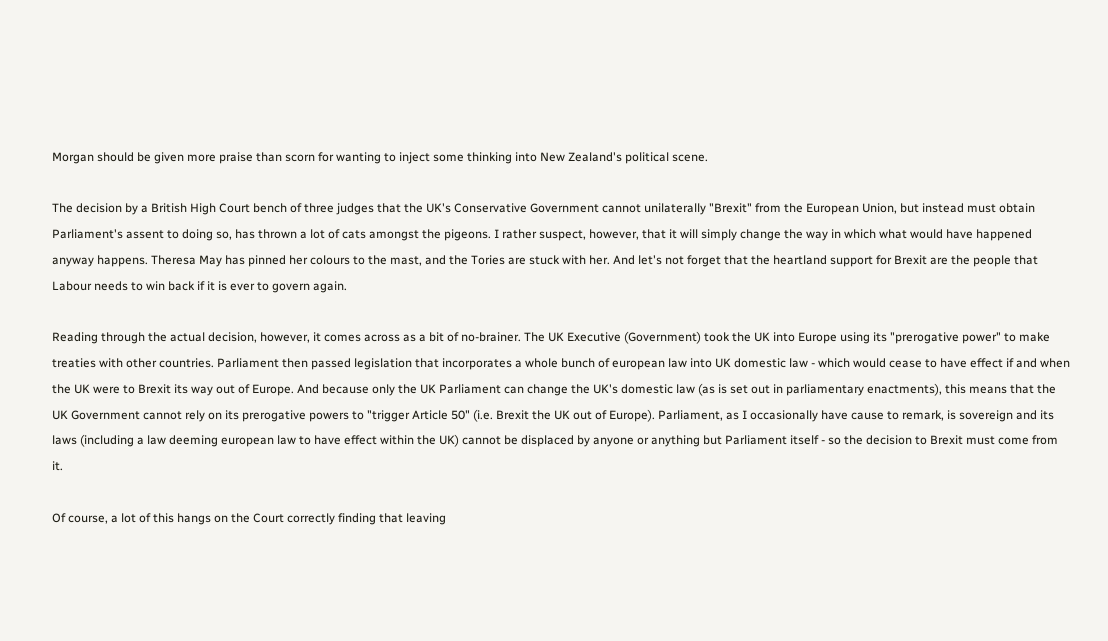Morgan should be given more praise than scorn for wanting to inject some thinking into New Zealand's political scene.

The decision by a British High Court bench of three judges that the UK's Conservative Government cannot unilaterally "Brexit" from the European Union, but instead must obtain Parliament's assent to doing so, has thrown a lot of cats amongst the pigeons. I rather suspect, however, that it will simply change the way in which what would have happened anyway happens. Theresa May has pinned her colours to the mast, and the Tories are stuck with her. And let's not forget that the heartland support for Brexit are the people that Labour needs to win back if it is ever to govern again.

Reading through the actual decision, however, it comes across as a bit of no-brainer. The UK Executive (Government) took the UK into Europe using its "prerogative power" to make treaties with other countries. Parliament then passed legislation that incorporates a whole bunch of european law into UK domestic law - which would cease to have effect if and when the UK were to Brexit its way out of Europe. And because only the UK Parliament can change the UK's domestic law (as is set out in parliamentary enactments), this means that the UK Government cannot rely on its prerogative powers to "trigger Article 50" (i.e. Brexit the UK out of Europe). Parliament, as I occasionally have cause to remark, is sovereign and its laws (including a law deeming european law to have effect within the UK) cannot be displaced by anyone or anything but Parliament itself - so the decision to Brexit must come from it.

Of course, a lot of this hangs on the Court correctly finding that leaving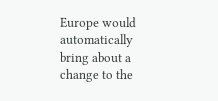Europe would automatically bring about a change to the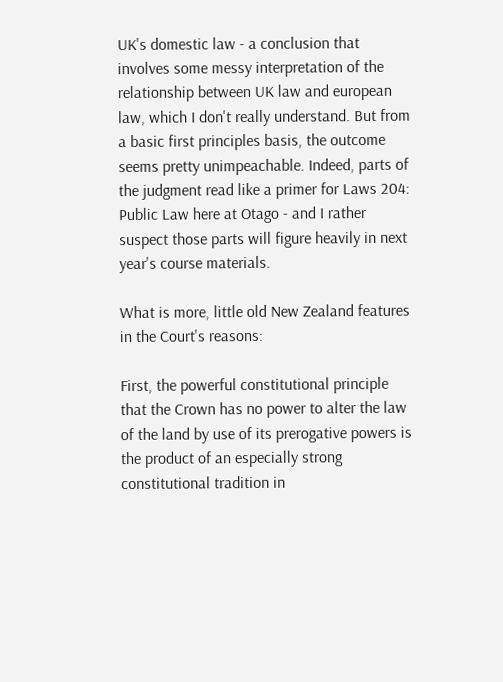UK's domestic law - a conclusion that involves some messy interpretation of the relationship between UK law and european law, which I don't really understand. But from a basic first principles basis, the outcome seems pretty unimpeachable. Indeed, parts of the judgment read like a primer for Laws 204: Public Law here at Otago - and I rather suspect those parts will figure heavily in next year's course materials.

What is more, little old New Zealand features in the Court's reasons:

First, the powerful constitutional principle that the Crown has no power to alter the law of the land by use of its prerogative powers is the product of an especially strong constitutional tradition in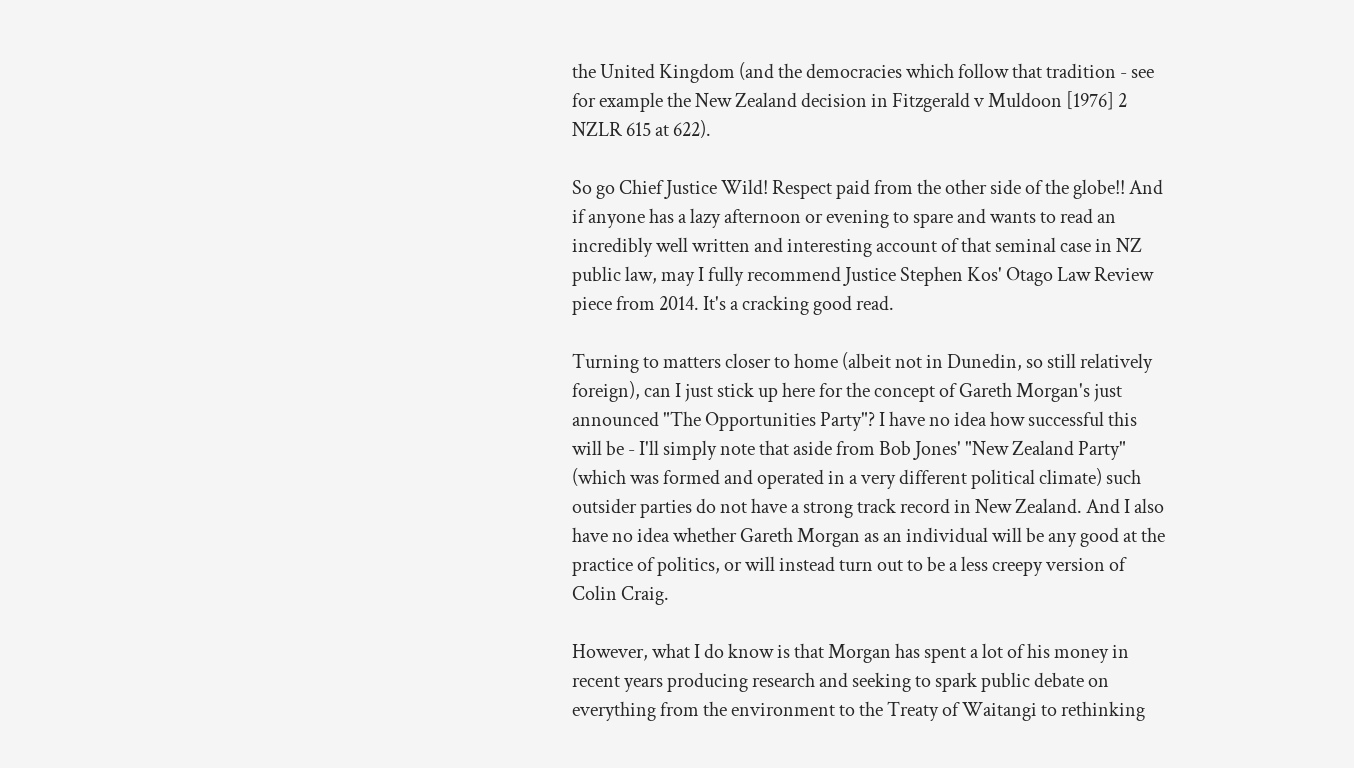the United Kingdom (and the democracies which follow that tradition - see for example the New Zealand decision in Fitzgerald v Muldoon [1976] 2 NZLR 615 at 622).

So go Chief Justice Wild! Respect paid from the other side of the globe!! And if anyone has a lazy afternoon or evening to spare and wants to read an incredibly well written and interesting account of that seminal case in NZ public law, may I fully recommend Justice Stephen Kos' Otago Law Review piece from 2014. It's a cracking good read.

Turning to matters closer to home (albeit not in Dunedin, so still relatively foreign), can I just stick up here for the concept of Gareth Morgan's just announced "The Opportunities Party"? I have no idea how successful this will be - I'll simply note that aside from Bob Jones' "New Zealand Party" (which was formed and operated in a very different political climate) such outsider parties do not have a strong track record in New Zealand. And I also have no idea whether Gareth Morgan as an individual will be any good at the practice of politics, or will instead turn out to be a less creepy version of Colin Craig.

However, what I do know is that Morgan has spent a lot of his money in recent years producing research and seeking to spark public debate on everything from the environment to the Treaty of Waitangi to rethinking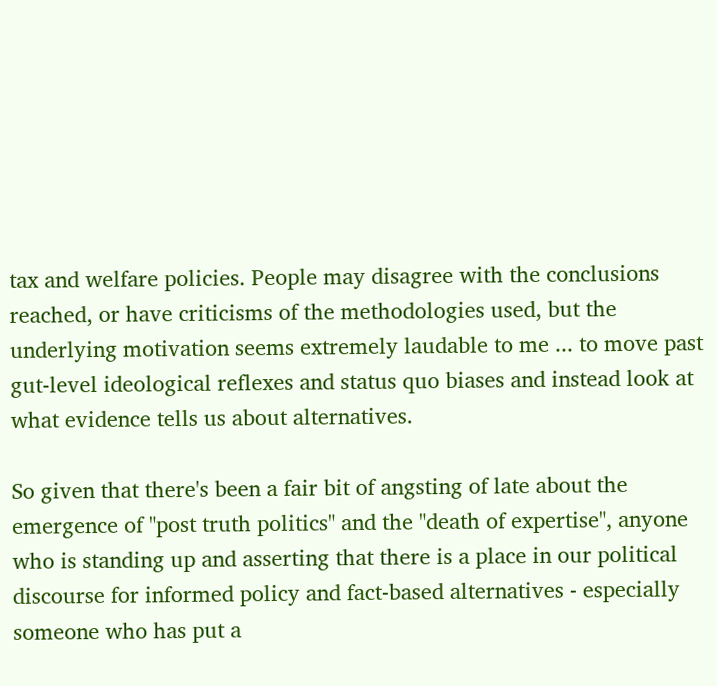tax and welfare policies. People may disagree with the conclusions reached, or have criticisms of the methodologies used, but the underlying motivation seems extremely laudable to me ... to move past gut-level ideological reflexes and status quo biases and instead look at what evidence tells us about alternatives.

So given that there's been a fair bit of angsting of late about the emergence of "post truth politics" and the "death of expertise", anyone who is standing up and asserting that there is a place in our political discourse for informed policy and fact-based alternatives - especially someone who has put a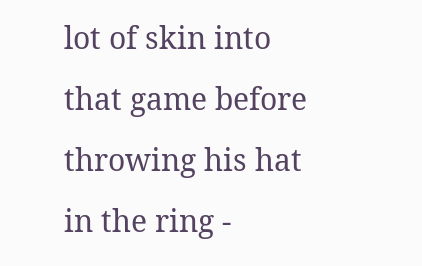lot of skin into that game before throwing his hat in the ring -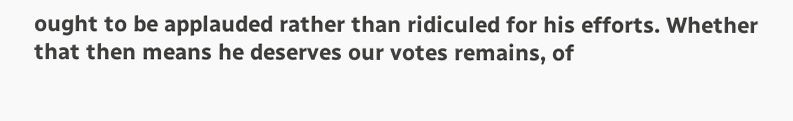ought to be applauded rather than ridiculed for his efforts. Whether that then means he deserves our votes remains, of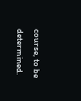course, to be determined.